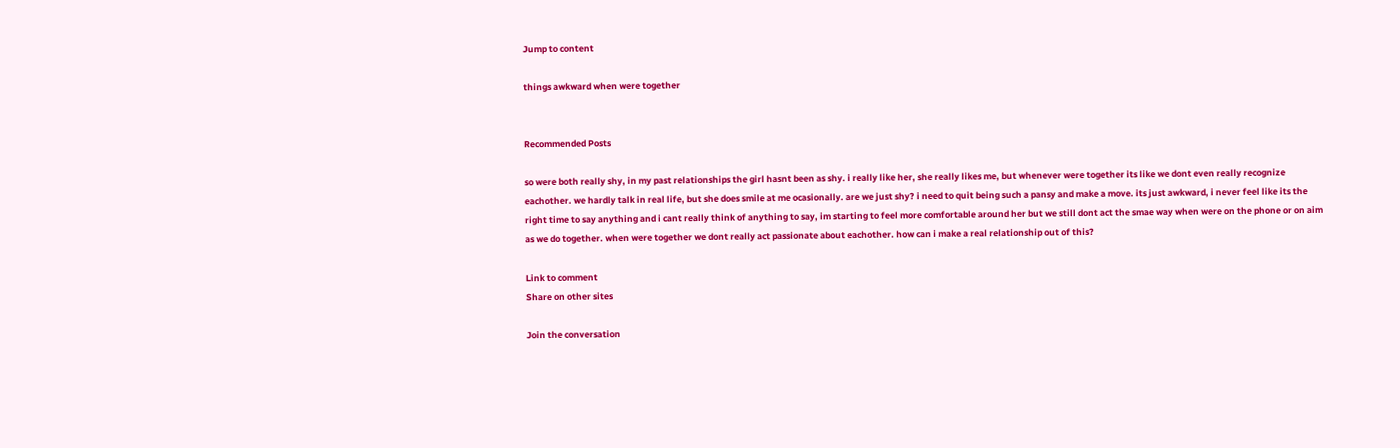Jump to content

things awkward when were together


Recommended Posts

so were both really shy, in my past relationships the girl hasnt been as shy. i really like her, she really likes me, but whenever were together its like we dont even really recognize eachother. we hardly talk in real life, but she does smile at me ocasionally. are we just shy? i need to quit being such a pansy and make a move. its just awkward, i never feel like its the right time to say anything and i cant really think of anything to say, im starting to feel more comfortable around her but we still dont act the smae way when were on the phone or on aim as we do together. when were together we dont really act passionate about eachother. how can i make a real relationship out of this?

Link to comment
Share on other sites

Join the conversation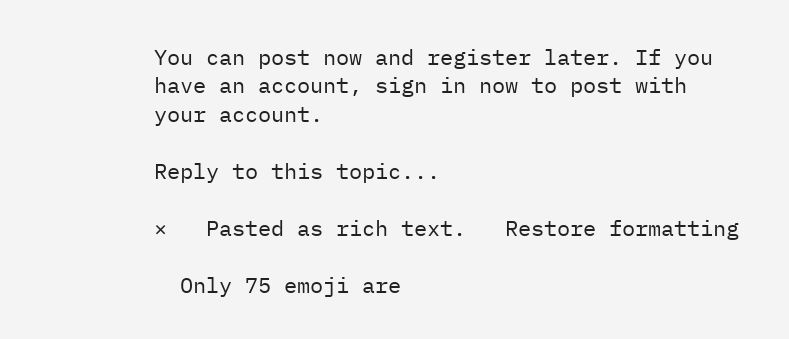You can post now and register later. If you have an account, sign in now to post with your account.

Reply to this topic...

×   Pasted as rich text.   Restore formatting

  Only 75 emoji are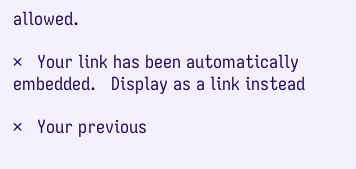allowed.

×   Your link has been automatically embedded.   Display as a link instead

×   Your previous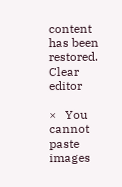content has been restored.   Clear editor

×   You cannot paste images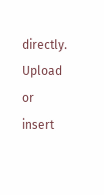directly. Upload or insert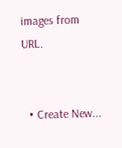images from URL.


  • Create New...